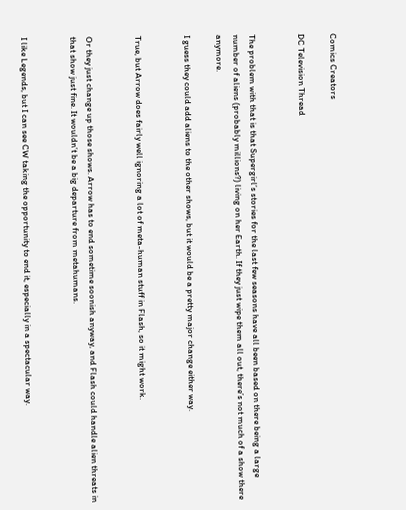Comics Creators

DC Television Thread


The problem with that is that Supergirl’s stories for the last few seasons have all been based on there being a large number of aliens (probably millions?) living on her Earth. If they just wipe them all out, there’s not much of a show there anymore.

I guess they could add aliens to the other shows, but it would be a pretty major change either way.


True, but Arrow does fairly well ignoring a lot of meta-human stuff in Flash, so it might work.


Or they just change up those shows. Arrow has to end sometime soonish anyway, and Flash could handle alien threats in that show just fine. It wouldn’t be a big departure from metahumans.


I like Legends, but I can see CW taking the opportunity to end it, especially in a spectacular way.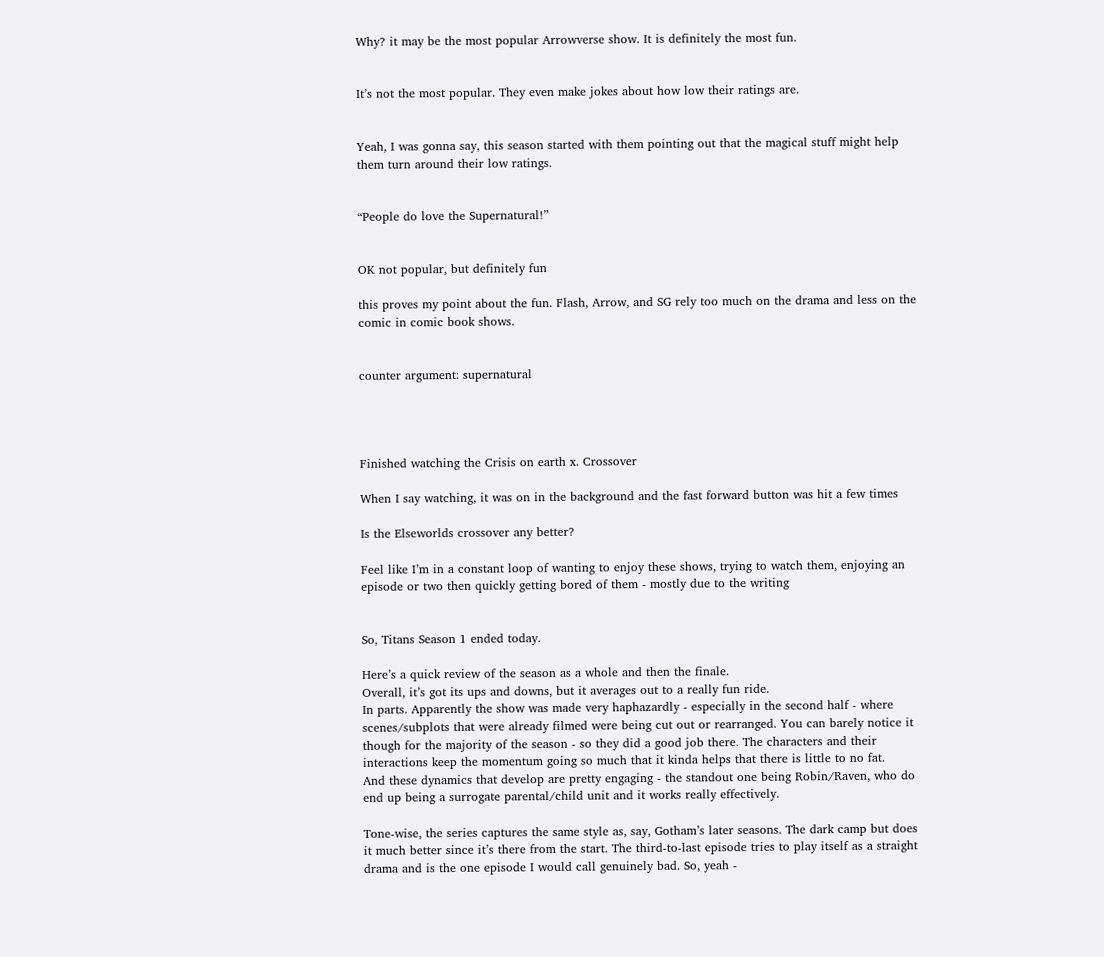Why? it may be the most popular Arrowverse show. It is definitely the most fun.


It’s not the most popular. They even make jokes about how low their ratings are.


Yeah, I was gonna say, this season started with them pointing out that the magical stuff might help them turn around their low ratings.


“People do love the Supernatural!”


OK not popular, but definitely fun

this proves my point about the fun. Flash, Arrow, and SG rely too much on the drama and less on the comic in comic book shows.


counter argument: supernatural




Finished watching the Crisis on earth x. Crossover

When I say watching, it was on in the background and the fast forward button was hit a few times

Is the Elseworlds crossover any better?

Feel like I’m in a constant loop of wanting to enjoy these shows, trying to watch them, enjoying an episode or two then quickly getting bored of them - mostly due to the writing


So, Titans Season 1 ended today.

Here’s a quick review of the season as a whole and then the finale.
Overall, it’s got its ups and downs, but it averages out to a really fun ride.
In parts. Apparently the show was made very haphazardly - especially in the second half - where scenes/subplots that were already filmed were being cut out or rearranged. You can barely notice it though for the majority of the season - so they did a good job there. The characters and their interactions keep the momentum going so much that it kinda helps that there is little to no fat.
And these dynamics that develop are pretty engaging - the standout one being Robin/Raven, who do end up being a surrogate parental/child unit and it works really effectively.

Tone-wise, the series captures the same style as, say, Gotham’s later seasons. The dark camp but does it much better since it’s there from the start. The third-to-last episode tries to play itself as a straight drama and is the one episode I would call genuinely bad. So, yeah -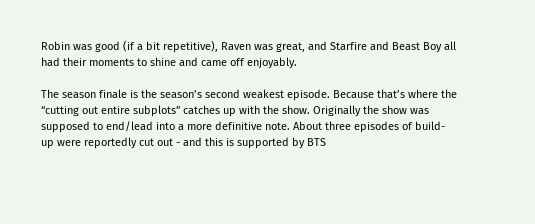Robin was good (if a bit repetitive), Raven was great, and Starfire and Beast Boy all had their moments to shine and came off enjoyably.

The season finale is the season’s second weakest episode. Because that’s where the “cutting out entire subplots” catches up with the show. Originally the show was supposed to end/lead into a more definitive note. About three episodes of build-up were reportedly cut out - and this is supported by BTS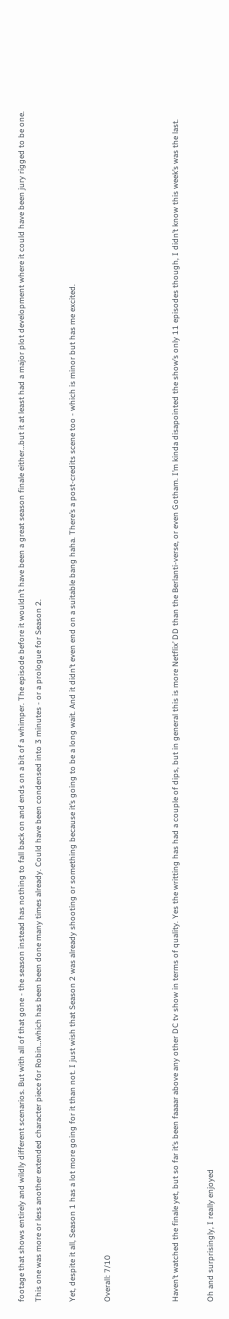footage that shows entirely and wildly different scenarios. But with all of that gone - the season instead has nothing to fall back on and ends on a bit of a whimper. The episode before it wouldn’t have been a great season finale either…but it at least had a major plot development where it could have been jury rigged to be one. This one was more or less another extended character piece for Robin…which has been been done many times already. Could have been condensed into 3 minutes - or a prologue for Season 2.

Yet, despite it all, Season 1 has a lot more going for it than not. I just wish that Season 2 was already shooting or something because it’s going to be a long wait. And it didn’t even end on a suitable bang haha. There’s a post-credits scene too - which is minor but has me excited.

Overall: 7/10



Haven’t watched the finale yet, but so far it’s been faaaar above any other DC tv show in terms of quality. Yes the writting has had a couple of dips, but in general this is more Netflix’ DD than the Berlanti-verse, or even Gotham. I’m kinda disapointed the show’s only 11 episodes though, I didn’t know this week’s was the last.

Oh and surprisingly, I really enjoyed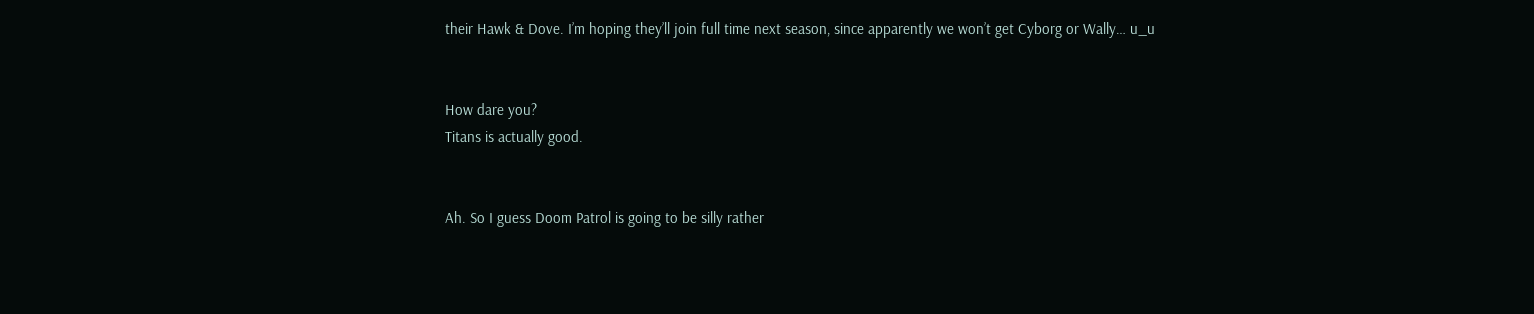their Hawk & Dove. I’m hoping they’ll join full time next season, since apparently we won’t get Cyborg or Wally… u_u


How dare you?
Titans is actually good.


Ah. So I guess Doom Patrol is going to be silly rather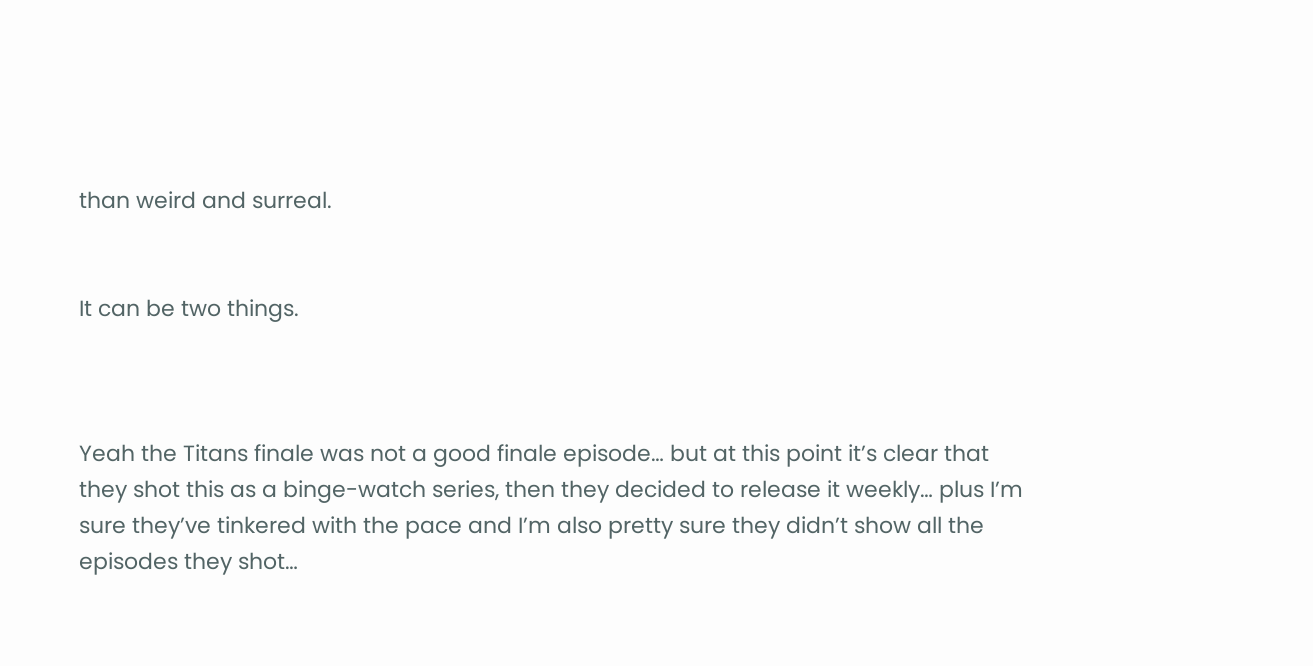than weird and surreal.


It can be two things.



Yeah the Titans finale was not a good finale episode… but at this point it’s clear that they shot this as a binge-watch series, then they decided to release it weekly… plus I’m sure they’ve tinkered with the pace and I’m also pretty sure they didn’t show all the episodes they shot…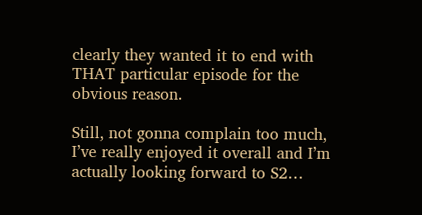clearly they wanted it to end with THAT particular episode for the obvious reason.

Still, not gonna complain too much, I’ve really enjoyed it overall and I’m actually looking forward to S2…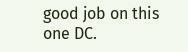good job on this one DC.